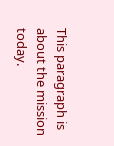This paragraph is about the mission today.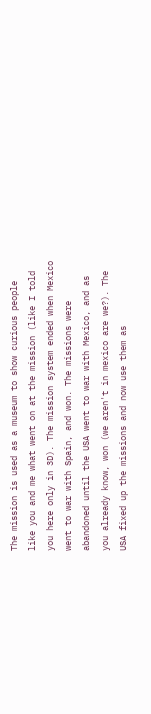The mission is used as a museum to show curious people like you and me what went on at the mission (like I told you here only in 3D). The mission system ended when Mexico went to war with Spain, and won. The missions were abandoned until the USA went to war with Mexico, and as you already know, won (we aren't in mexico are we?). The USA fixed up the missions and now use them as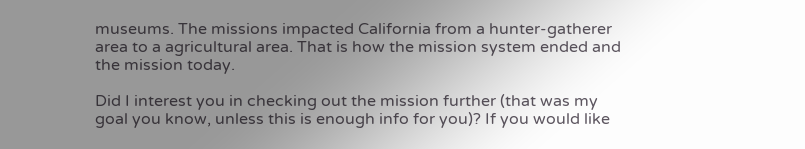museums. The missions impacted California from a hunter-gatherer area to a agricultural area. That is how the mission system ended and the mission today.

Did I interest you in checking out the mission further (that was my goal you know, unless this is enough info for you)? If you would like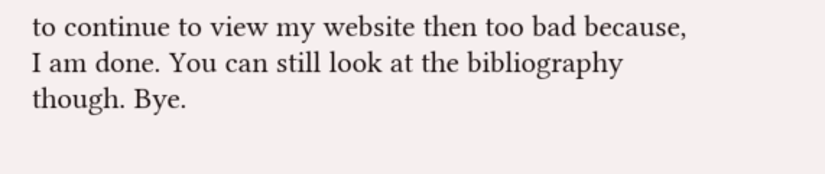to continue to view my website then too bad because, I am done. You can still look at the bibliography though. Bye.